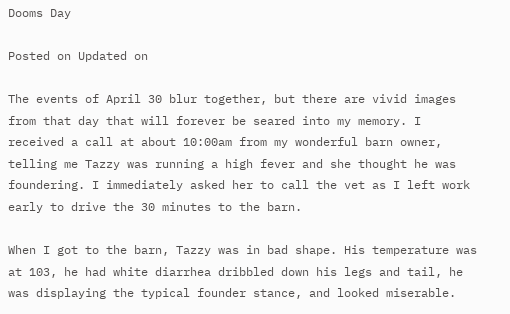Dooms Day

Posted on Updated on

The events of April 30 blur together, but there are vivid images from that day that will forever be seared into my memory. I received a call at about 10:00am from my wonderful barn owner, telling me Tazzy was running a high fever and she thought he was foundering. I immediately asked her to call the vet as I left work early to drive the 30 minutes to the barn.

When I got to the barn, Tazzy was in bad shape. His temperature was at 103, he had white diarrhea dribbled down his legs and tail, he was displaying the typical founder stance, and looked miserable.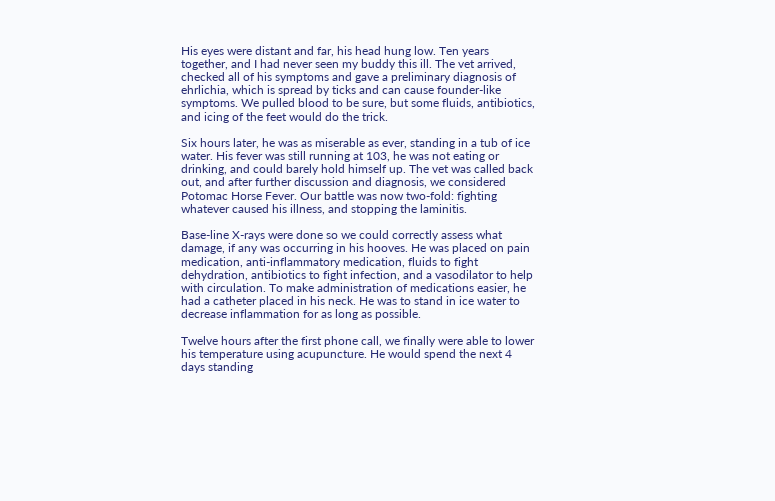His eyes were distant and far, his head hung low. Ten years together, and I had never seen my buddy this ill. The vet arrived, checked all of his symptoms and gave a preliminary diagnosis of ehrlichia, which is spread by ticks and can cause founder-like symptoms. We pulled blood to be sure, but some fluids, antibiotics, and icing of the feet would do the trick.

Six hours later, he was as miserable as ever, standing in a tub of ice water. His fever was still running at 103, he was not eating or drinking, and could barely hold himself up. The vet was called back out, and after further discussion and diagnosis, we considered Potomac Horse Fever. Our battle was now two-fold: fighting whatever caused his illness, and stopping the laminitis.

Base-line X-rays were done so we could correctly assess what damage, if any was occurring in his hooves. He was placed on pain medication, anti-inflammatory medication, fluids to fight dehydration, antibiotics to fight infection, and a vasodilator to help with circulation. To make administration of medications easier, he had a catheter placed in his neck. He was to stand in ice water to decrease inflammation for as long as possible.

Twelve hours after the first phone call, we finally were able to lower his temperature using acupuncture. He would spend the next 4 days standing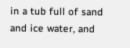in a tub full of sand and ice water, and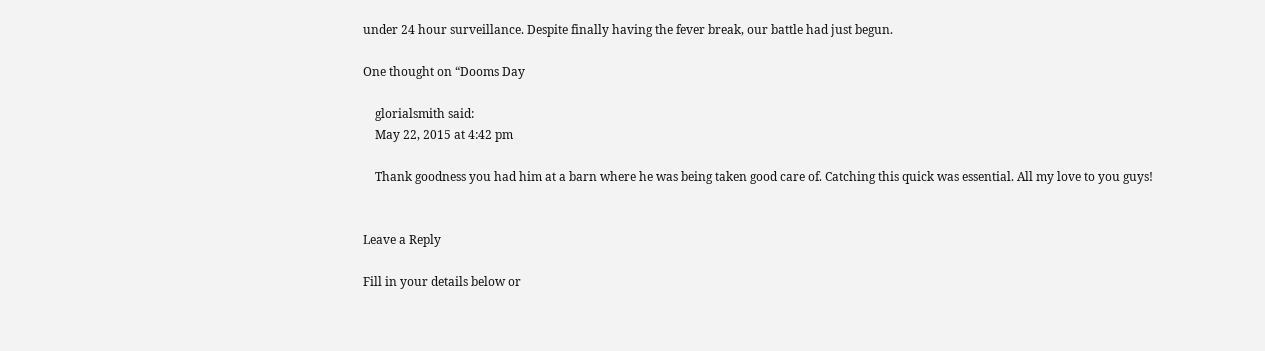under 24 hour surveillance. Despite finally having the fever break, our battle had just begun.

One thought on “Dooms Day

    glorialsmith said:
    May 22, 2015 at 4:42 pm

    Thank goodness you had him at a barn where he was being taken good care of. Catching this quick was essential. All my love to you guys!


Leave a Reply

Fill in your details below or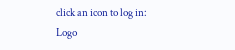click an icon to log in: Logo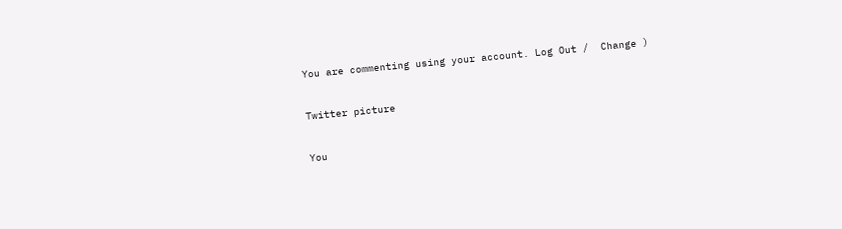You are commenting using your account. Log Out /  Change )

Twitter picture

You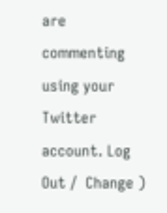are commenting using your Twitter account. Log Out /  Change )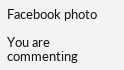Facebook photo

You are commenting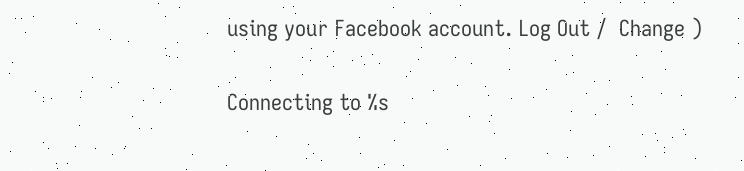using your Facebook account. Log Out /  Change )

Connecting to %s